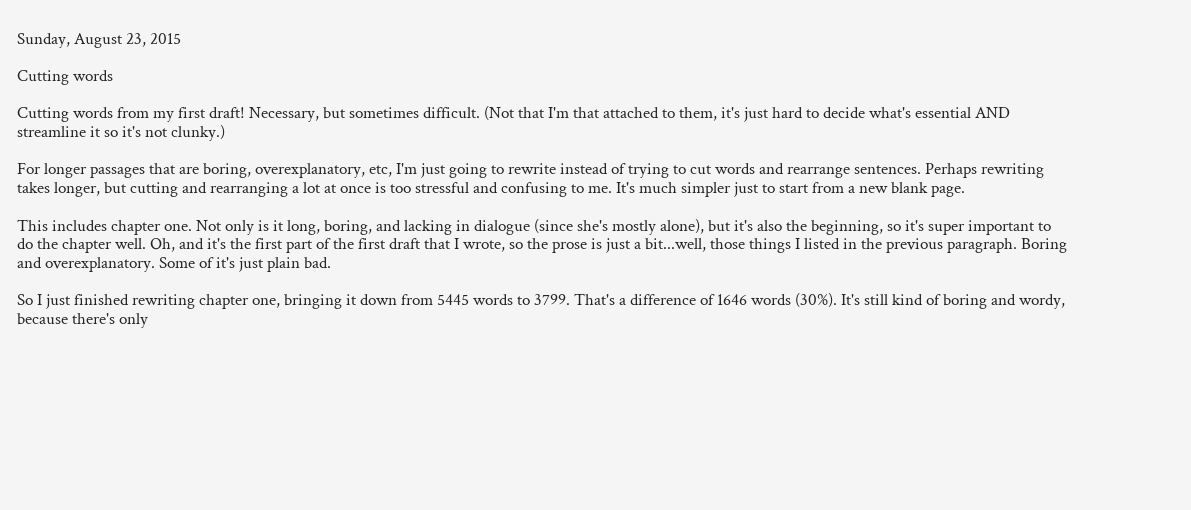Sunday, August 23, 2015

Cutting words

Cutting words from my first draft! Necessary, but sometimes difficult. (Not that I'm that attached to them, it's just hard to decide what's essential AND streamline it so it's not clunky.)

For longer passages that are boring, overexplanatory, etc, I'm just going to rewrite instead of trying to cut words and rearrange sentences. Perhaps rewriting takes longer, but cutting and rearranging a lot at once is too stressful and confusing to me. It's much simpler just to start from a new blank page.

This includes chapter one. Not only is it long, boring, and lacking in dialogue (since she's mostly alone), but it's also the beginning, so it's super important to do the chapter well. Oh, and it's the first part of the first draft that I wrote, so the prose is just a bit...well, those things I listed in the previous paragraph. Boring and overexplanatory. Some of it's just plain bad.

So I just finished rewriting chapter one, bringing it down from 5445 words to 3799. That's a difference of 1646 words (30%). It's still kind of boring and wordy, because there's only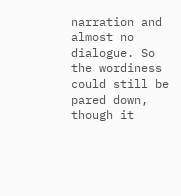narration and almost no dialogue. So the wordiness could still be pared down, though it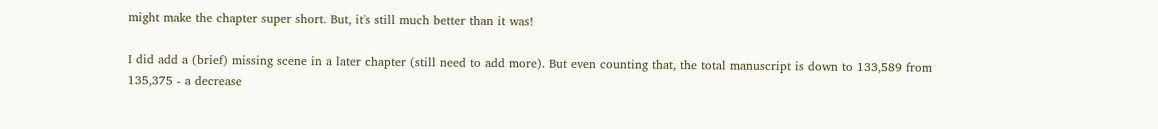might make the chapter super short. But, it's still much better than it was!

I did add a (brief) missing scene in a later chapter (still need to add more). But even counting that, the total manuscript is down to 133,589 from 135,375 - a decrease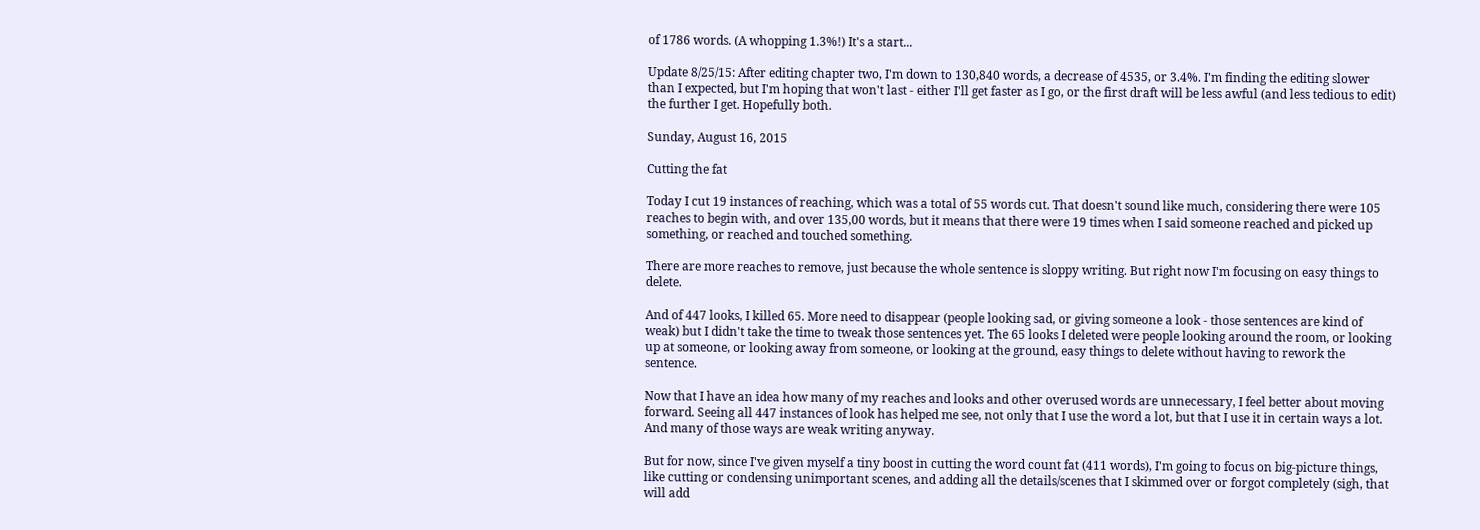of 1786 words. (A whopping 1.3%!) It's a start...

Update 8/25/15: After editing chapter two, I'm down to 130,840 words, a decrease of 4535, or 3.4%. I'm finding the editing slower than I expected, but I'm hoping that won't last - either I'll get faster as I go, or the first draft will be less awful (and less tedious to edit) the further I get. Hopefully both.

Sunday, August 16, 2015

Cutting the fat

Today I cut 19 instances of reaching, which was a total of 55 words cut. That doesn't sound like much, considering there were 105 reaches to begin with, and over 135,00 words, but it means that there were 19 times when I said someone reached and picked up something, or reached and touched something.

There are more reaches to remove, just because the whole sentence is sloppy writing. But right now I'm focusing on easy things to delete.

And of 447 looks, I killed 65. More need to disappear (people looking sad, or giving someone a look - those sentences are kind of weak) but I didn't take the time to tweak those sentences yet. The 65 looks I deleted were people looking around the room, or looking up at someone, or looking away from someone, or looking at the ground, easy things to delete without having to rework the sentence.

Now that I have an idea how many of my reaches and looks and other overused words are unnecessary, I feel better about moving forward. Seeing all 447 instances of look has helped me see, not only that I use the word a lot, but that I use it in certain ways a lot. And many of those ways are weak writing anyway.

But for now, since I've given myself a tiny boost in cutting the word count fat (411 words), I'm going to focus on big-picture things, like cutting or condensing unimportant scenes, and adding all the details/scenes that I skimmed over or forgot completely (sigh, that will add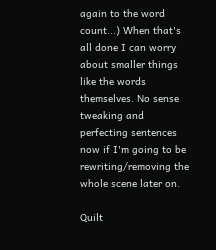again to the word count...) When that's all done I can worry about smaller things like the words themselves. No sense tweaking and perfecting sentences now if I'm going to be rewriting/removing the whole scene later on.

Quilt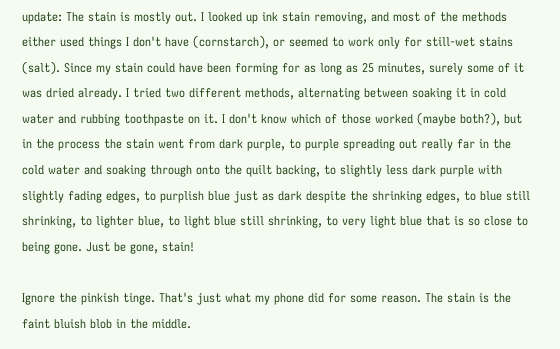update: The stain is mostly out. I looked up ink stain removing, and most of the methods either used things I don't have (cornstarch), or seemed to work only for still-wet stains (salt). Since my stain could have been forming for as long as 25 minutes, surely some of it was dried already. I tried two different methods, alternating between soaking it in cold water and rubbing toothpaste on it. I don't know which of those worked (maybe both?), but in the process the stain went from dark purple, to purple spreading out really far in the cold water and soaking through onto the quilt backing, to slightly less dark purple with slightly fading edges, to purplish blue just as dark despite the shrinking edges, to blue still shrinking, to lighter blue, to light blue still shrinking, to very light blue that is so close to being gone. Just be gone, stain!

Ignore the pinkish tinge. That's just what my phone did for some reason. The stain is the faint bluish blob in the middle.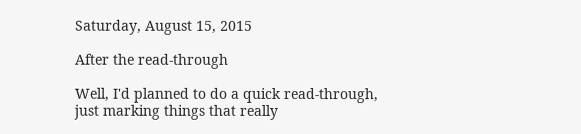Saturday, August 15, 2015

After the read-through

Well, I'd planned to do a quick read-through, just marking things that really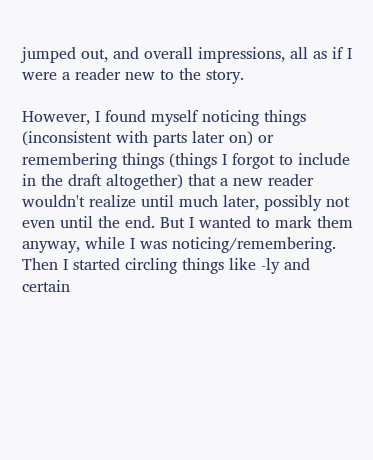jumped out, and overall impressions, all as if I were a reader new to the story.

However, I found myself noticing things (inconsistent with parts later on) or remembering things (things I forgot to include in the draft altogether) that a new reader wouldn't realize until much later, possibly not even until the end. But I wanted to mark them anyway, while I was noticing/remembering. Then I started circling things like -ly and certain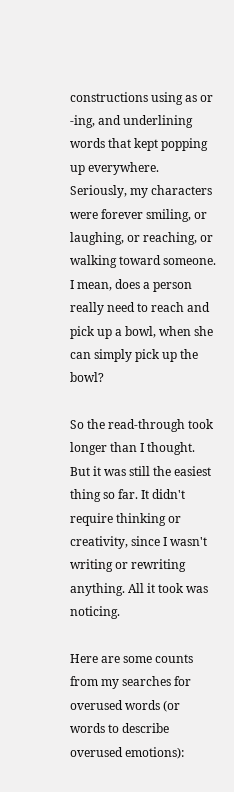constructions using as or -ing, and underlining words that kept popping up everywhere. Seriously, my characters were forever smiling, or laughing, or reaching, or walking toward someone. I mean, does a person really need to reach and pick up a bowl, when she can simply pick up the bowl?

So the read-through took longer than I thought. But it was still the easiest thing so far. It didn't require thinking or creativity, since I wasn't writing or rewriting anything. All it took was noticing.

Here are some counts from my searches for overused words (or words to describe overused emotions):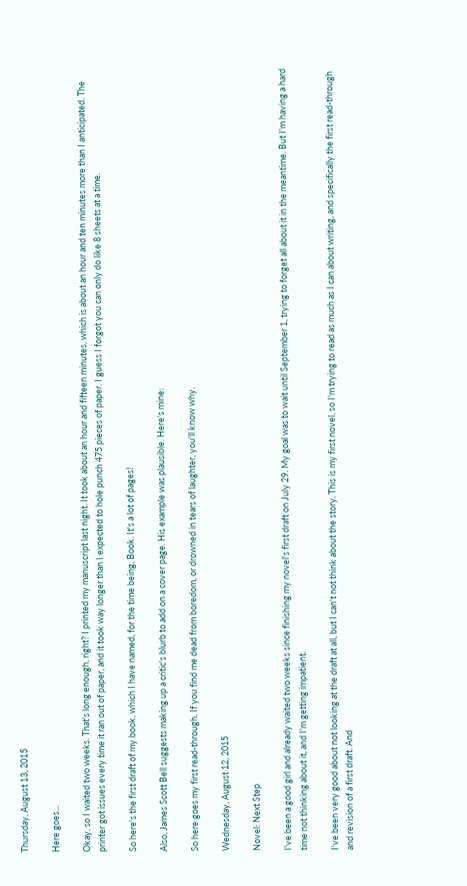Thursday, August 13, 2015

Here goes...

Okay, so I waited two weeks. That's long enough, right? I printed my manuscript last night. It took about an hour and fifteen minutes, which is about an hour and ten minutes more than I anticipated. The printer got issues every time it ran out of paper, and it took way longer than I expected to hole punch 475 pieces of paper. I guess I forgot you can only do like 8 sheets at a time.

So here's the first draft of my book, which I have named, for the time being, Book. It's a lot of pages!

Also, James Scott Bell suggests making up a critic's blurb to add on a cover page. His example was plausible. Here's mine:

So here goes my first read-through. If you find me dead from boredom, or drowned in tears of laughter, you'll know why.

Wednesday, August 12, 2015

Novel: Next Step

I've been a good girl and already waited two weeks since finishing my novel's first draft on July 29. My goal was to wait until September 1, trying to forget all about it in the meantime. But I'm having a hard time not thinking about it, and I'm getting impatient.

I've been very good about not looking at the draft at all, but I can't not think about the story. This is my first novel, so I'm trying to read as much as I can about writing, and specifically the first read-through and revision of a first draft. And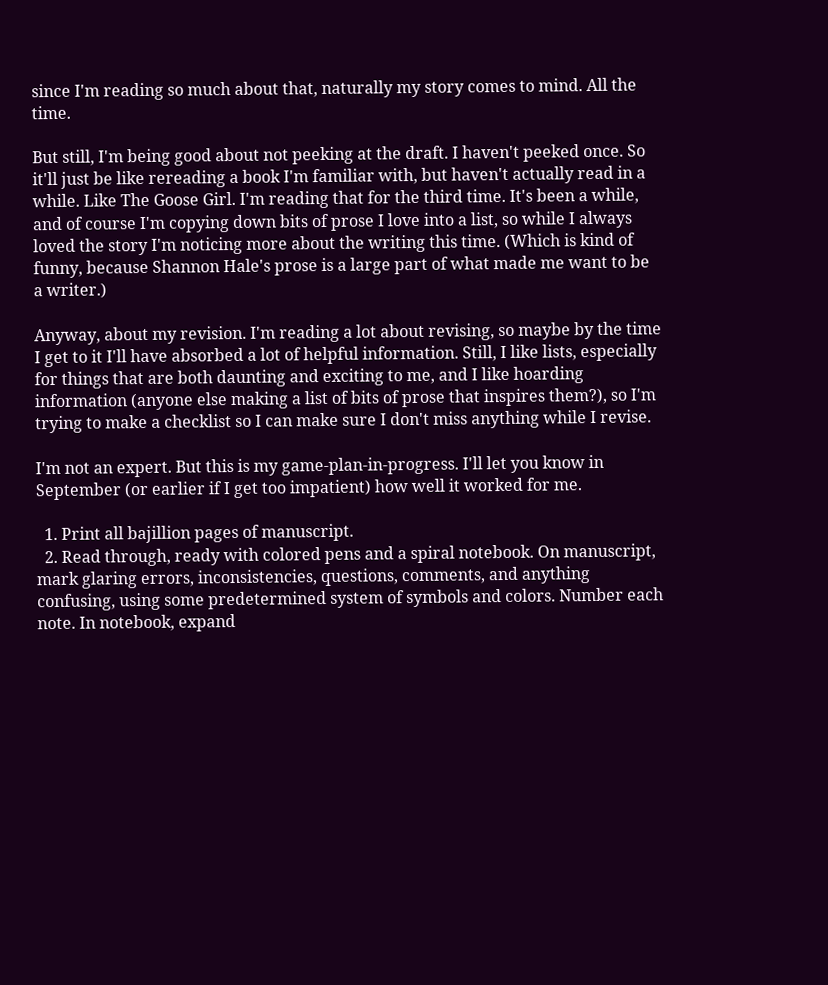since I'm reading so much about that, naturally my story comes to mind. All the time.

But still, I'm being good about not peeking at the draft. I haven't peeked once. So it'll just be like rereading a book I'm familiar with, but haven't actually read in a while. Like The Goose Girl. I'm reading that for the third time. It's been a while, and of course I'm copying down bits of prose I love into a list, so while I always loved the story I'm noticing more about the writing this time. (Which is kind of funny, because Shannon Hale's prose is a large part of what made me want to be a writer.)

Anyway, about my revision. I'm reading a lot about revising, so maybe by the time I get to it I'll have absorbed a lot of helpful information. Still, I like lists, especially for things that are both daunting and exciting to me, and I like hoarding information (anyone else making a list of bits of prose that inspires them?), so I'm trying to make a checklist so I can make sure I don't miss anything while I revise.

I'm not an expert. But this is my game-plan-in-progress. I'll let you know in September (or earlier if I get too impatient) how well it worked for me.

  1. Print all bajillion pages of manuscript.
  2. Read through, ready with colored pens and a spiral notebook. On manuscript, mark glaring errors, inconsistencies, questions, comments, and anything confusing, using some predetermined system of symbols and colors. Number each note. In notebook, expand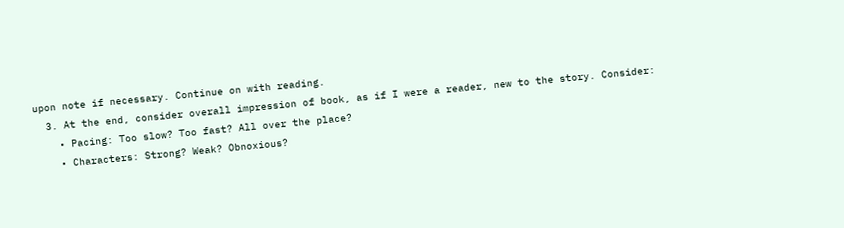upon note if necessary. Continue on with reading.
  3. At the end, consider overall impression of book, as if I were a reader, new to the story. Consider:
    • Pacing: Too slow? Too fast? All over the place?
    • Characters: Strong? Weak? Obnoxious?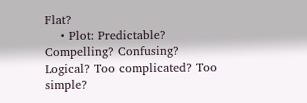Flat?
    • Plot: Predictable? Compelling? Confusing? Logical? Too complicated? Too simple?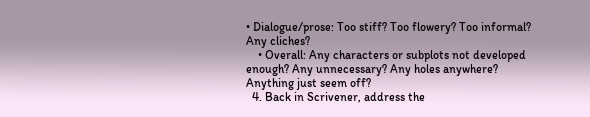• Dialogue/prose: Too stiff? Too flowery? Too informal? Any cliches?
    • Overall: Any characters or subplots not developed enough? Any unnecessary? Any holes anywhere? Anything just seem off?
  4. Back in Scrivener, address the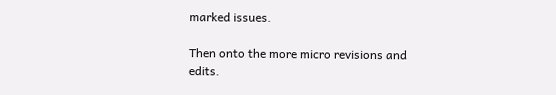marked issues.

Then onto the more micro revisions and edits.